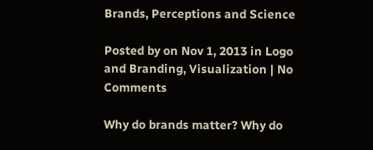Brands, Perceptions and Science

Posted by on Nov 1, 2013 in Logo and Branding, Visualization | No Comments

Why do brands matter? Why do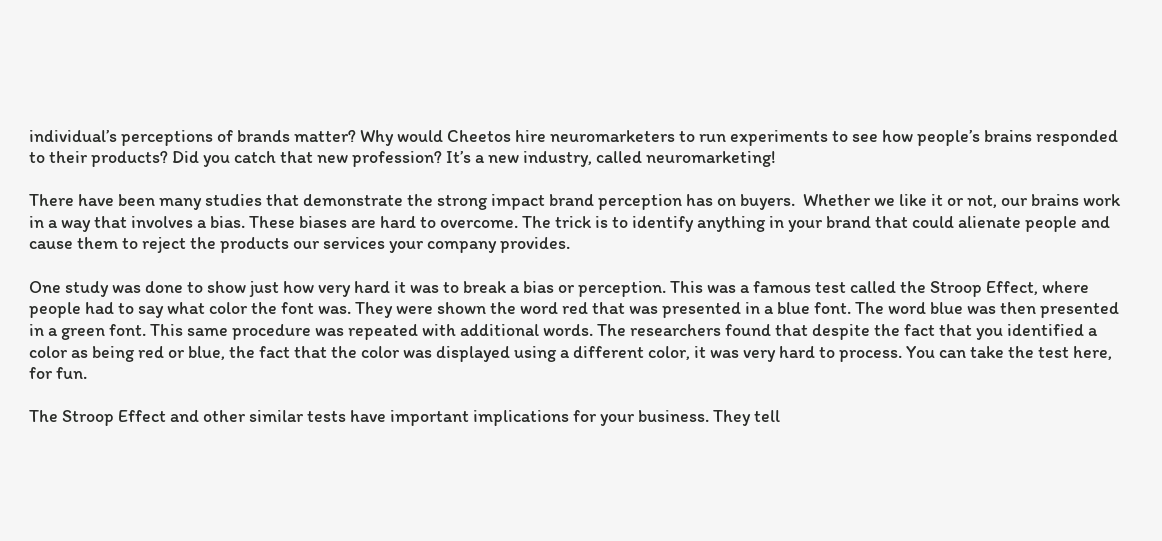individual’s perceptions of brands matter? Why would Cheetos hire neuromarketers to run experiments to see how people’s brains responded to their products? Did you catch that new profession? It’s a new industry, called neuromarketing!

There have been many studies that demonstrate the strong impact brand perception has on buyers.  Whether we like it or not, our brains work in a way that involves a bias. These biases are hard to overcome. The trick is to identify anything in your brand that could alienate people and cause them to reject the products our services your company provides.

One study was done to show just how very hard it was to break a bias or perception. This was a famous test called the Stroop Effect, where people had to say what color the font was. They were shown the word red that was presented in a blue font. The word blue was then presented in a green font. This same procedure was repeated with additional words. The researchers found that despite the fact that you identified a color as being red or blue, the fact that the color was displayed using a different color, it was very hard to process. You can take the test here, for fun.

The Stroop Effect and other similar tests have important implications for your business. They tell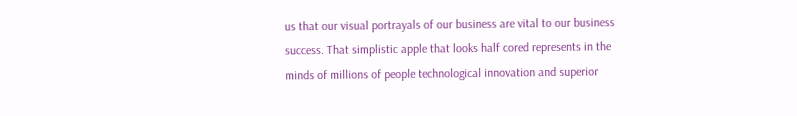us that our visual portrayals of our business are vital to our business success. That simplistic apple that looks half cored represents in the minds of millions of people technological innovation and superior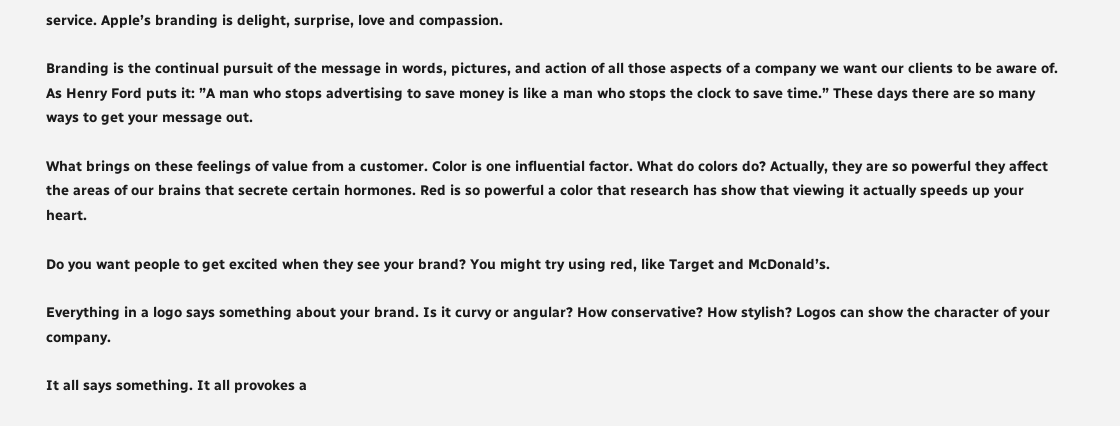service. Apple’s branding is delight, surprise, love and compassion.

Branding is the continual pursuit of the message in words, pictures, and action of all those aspects of a company we want our clients to be aware of. As Henry Ford puts it: ”A man who stops advertising to save money is like a man who stops the clock to save time.” These days there are so many ways to get your message out.

What brings on these feelings of value from a customer. Color is one influential factor. What do colors do? Actually, they are so powerful they affect the areas of our brains that secrete certain hormones. Red is so powerful a color that research has show that viewing it actually speeds up your heart.

Do you want people to get excited when they see your brand? You might try using red, like Target and McDonald’s.

Everything in a logo says something about your brand. Is it curvy or angular? How conservative? How stylish? Logos can show the character of your company.

It all says something. It all provokes a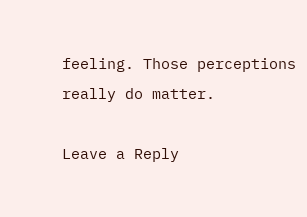feeling. Those perceptions really do matter.

Leave a Reply